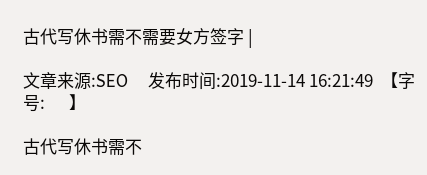古代写休书需不需要女方签字 |

文章来源:SEO    发布时间:2019-11-14 16:21:49  【字号:      】

古代写休书需不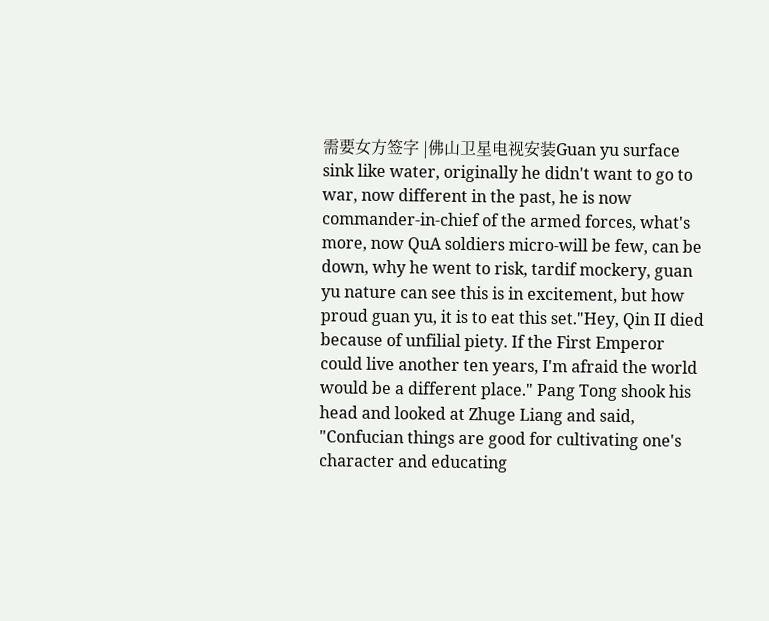需要女方签字 |佛山卫星电视安装Guan yu surface sink like water, originally he didn't want to go to war, now different in the past, he is now commander-in-chief of the armed forces, what's more, now QuA soldiers micro-will be few, can be down, why he went to risk, tardif mockery, guan yu nature can see this is in excitement, but how proud guan yu, it is to eat this set."Hey, Qin II died because of unfilial piety. If the First Emperor could live another ten years, I'm afraid the world would be a different place." Pang Tong shook his head and looked at Zhuge Liang and said, "Confucian things are good for cultivating one's character and educating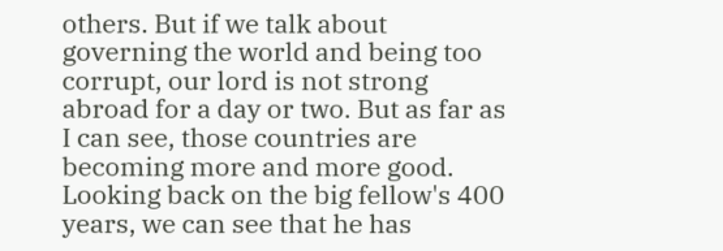others. But if we talk about governing the world and being too corrupt, our lord is not strong abroad for a day or two. But as far as I can see, those countries are becoming more and more good. Looking back on the big fellow's 400 years, we can see that he has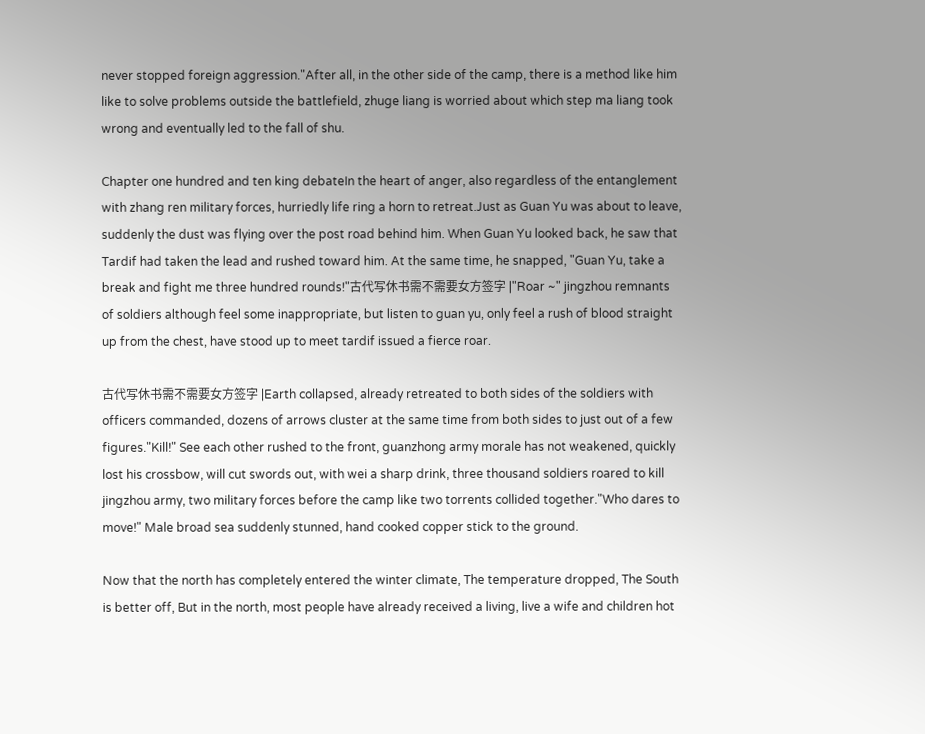never stopped foreign aggression."After all, in the other side of the camp, there is a method like him like to solve problems outside the battlefield, zhuge liang is worried about which step ma liang took wrong and eventually led to the fall of shu.

Chapter one hundred and ten king debateIn the heart of anger, also regardless of the entanglement with zhang ren military forces, hurriedly life ring a horn to retreat.Just as Guan Yu was about to leave, suddenly the dust was flying over the post road behind him. When Guan Yu looked back, he saw that Tardif had taken the lead and rushed toward him. At the same time, he snapped, "Guan Yu, take a break and fight me three hundred rounds!"古代写休书需不需要女方签字 |"Roar ~" jingzhou remnants of soldiers although feel some inappropriate, but listen to guan yu, only feel a rush of blood straight up from the chest, have stood up to meet tardif issued a fierce roar.

古代写休书需不需要女方签字 |Earth collapsed, already retreated to both sides of the soldiers with officers commanded, dozens of arrows cluster at the same time from both sides to just out of a few figures."Kill!" See each other rushed to the front, guanzhong army morale has not weakened, quickly lost his crossbow, will cut swords out, with wei a sharp drink, three thousand soldiers roared to kill jingzhou army, two military forces before the camp like two torrents collided together."Who dares to move!" Male broad sea suddenly stunned, hand cooked copper stick to the ground.

Now that the north has completely entered the winter climate, The temperature dropped, The South is better off, But in the north, most people have already received a living, live a wife and children hot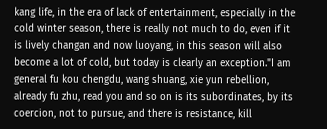kang life, in the era of lack of entertainment, especially in the cold winter season, there is really not much to do, even if it is lively changan and now luoyang, in this season will also become a lot of cold, but today is clearly an exception."I am general fu kou chengdu, wang shuang, xie yun rebellion, already fu zhu, read you and so on is its subordinates, by its coercion, not to pursue, and there is resistance, kill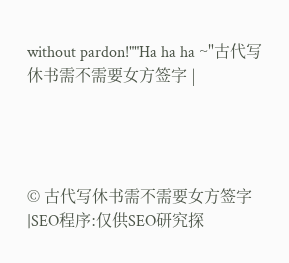without pardon!""Ha ha ha ~"古代写休书需不需要女方签字 |




© 古代写休书需不需要女方签字 |SEO程序:仅供SEO研究探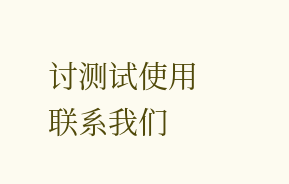讨测试使用 联系我们